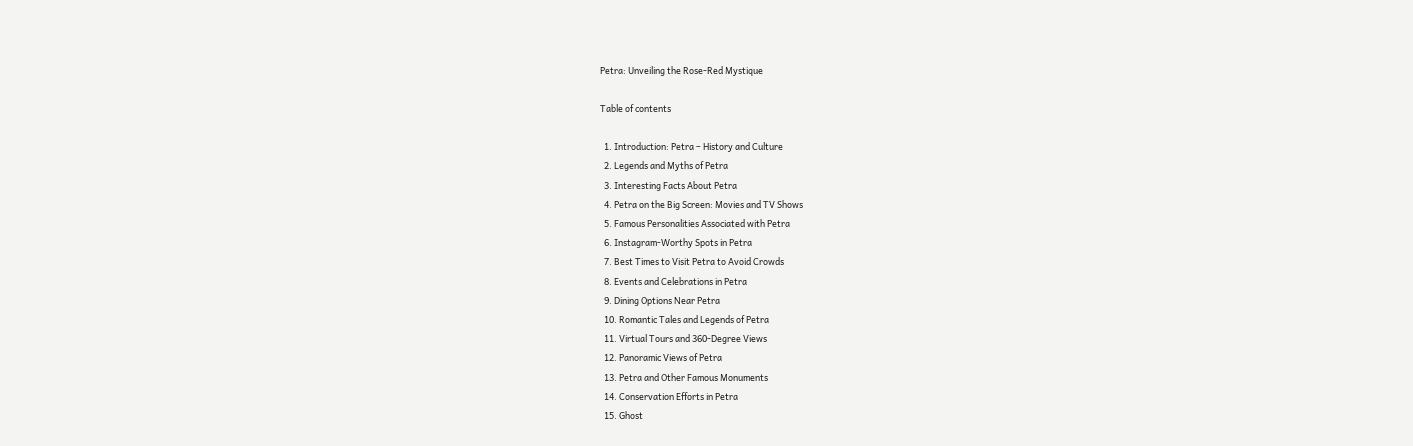Petra: Unveiling the Rose-Red Mystique

Table of contents

  1. Introduction: Petra – History and Culture
  2. Legends and Myths of Petra
  3. Interesting Facts About Petra
  4. Petra on the Big Screen: Movies and TV Shows
  5. Famous Personalities Associated with Petra
  6. Instagram-Worthy Spots in Petra
  7. Best Times to Visit Petra to Avoid Crowds
  8. Events and Celebrations in Petra
  9. Dining Options Near Petra
  10. Romantic Tales and Legends of Petra
  11. Virtual Tours and 360-Degree Views
  12. Panoramic Views of Petra
  13. Petra and Other Famous Monuments
  14. Conservation Efforts in Petra
  15. Ghost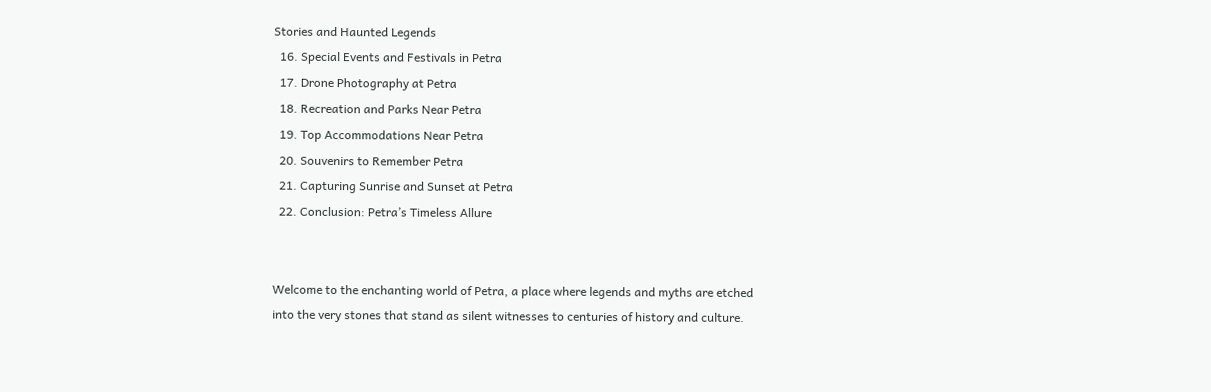Stories and Haunted Legends
  16. Special Events and Festivals in Petra
  17. Drone Photography at Petra
  18. Recreation and Parks Near Petra
  19. Top Accommodations Near Petra
  20. Souvenirs to Remember Petra
  21. Capturing Sunrise and Sunset at Petra
  22. Conclusion: Petra’s Timeless Allure


Welcome to the enchanting world of Petra, a place where legends and myths are etched into the very stones that stand as silent witnesses to centuries of history and culture.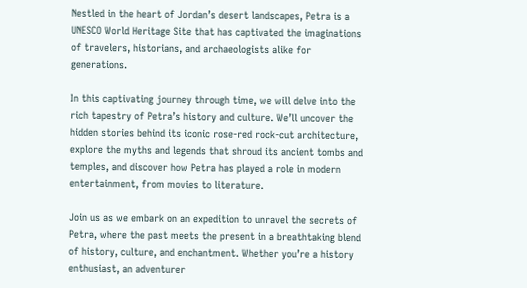Nestled in the heart of Jordan’s desert landscapes, Petra is a UNESCO World Heritage Site that has captivated the imaginations of travelers, historians, and archaeologists alike for generations.

In this captivating journey through time, we will delve into the rich tapestry of Petra’s history and culture. We’ll uncover the hidden stories behind its iconic rose-red rock-cut architecture, explore the myths and legends that shroud its ancient tombs and temples, and discover how Petra has played a role in modern entertainment, from movies to literature.

Join us as we embark on an expedition to unravel the secrets of Petra, where the past meets the present in a breathtaking blend of history, culture, and enchantment. Whether you’re a history enthusiast, an adventurer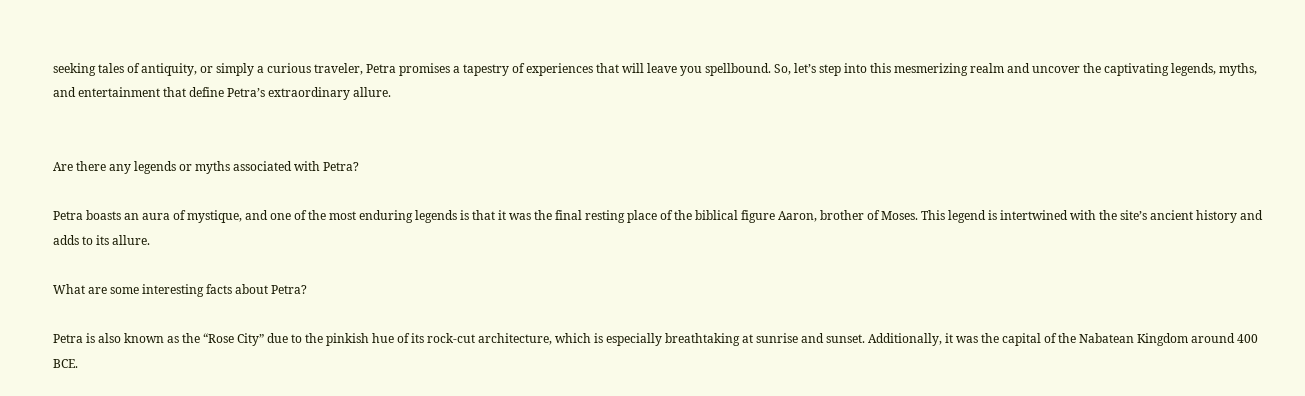seeking tales of antiquity, or simply a curious traveler, Petra promises a tapestry of experiences that will leave you spellbound. So, let’s step into this mesmerizing realm and uncover the captivating legends, myths, and entertainment that define Petra’s extraordinary allure.


Are there any legends or myths associated with Petra?

Petra boasts an aura of mystique, and one of the most enduring legends is that it was the final resting place of the biblical figure Aaron, brother of Moses. This legend is intertwined with the site’s ancient history and adds to its allure.

What are some interesting facts about Petra?

Petra is also known as the “Rose City” due to the pinkish hue of its rock-cut architecture, which is especially breathtaking at sunrise and sunset. Additionally, it was the capital of the Nabatean Kingdom around 400 BCE.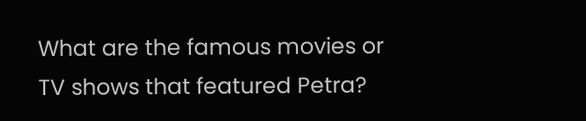What are the famous movies or TV shows that featured Petra?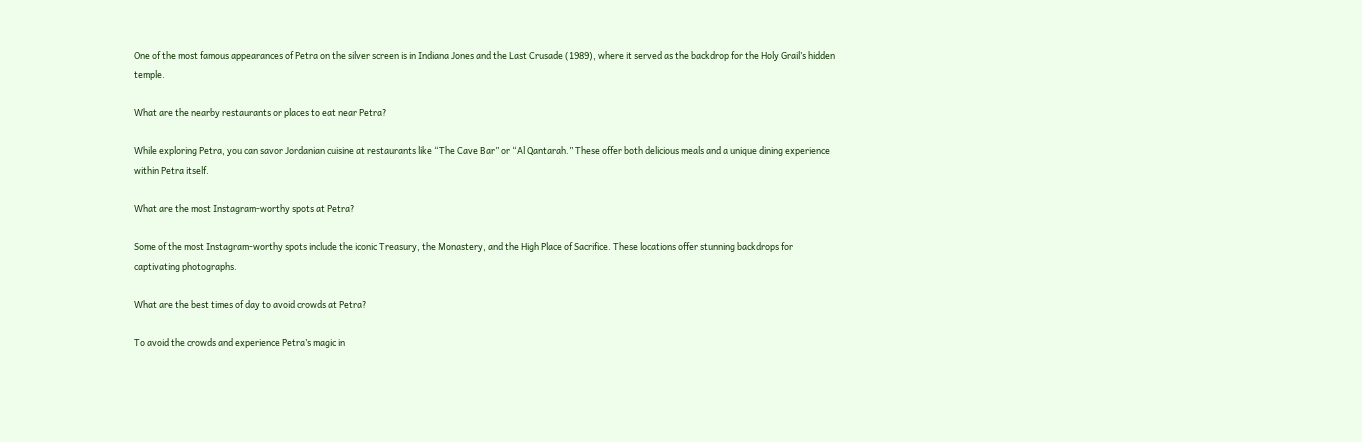One of the most famous appearances of Petra on the silver screen is in Indiana Jones and the Last Crusade (1989), where it served as the backdrop for the Holy Grail’s hidden temple.

What are the nearby restaurants or places to eat near Petra?

While exploring Petra, you can savor Jordanian cuisine at restaurants like “The Cave Bar” or “Al Qantarah.” These offer both delicious meals and a unique dining experience within Petra itself.

What are the most Instagram-worthy spots at Petra?

Some of the most Instagram-worthy spots include the iconic Treasury, the Monastery, and the High Place of Sacrifice. These locations offer stunning backdrops for captivating photographs.

What are the best times of day to avoid crowds at Petra?

To avoid the crowds and experience Petra’s magic in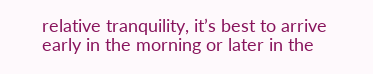relative tranquility, it’s best to arrive early in the morning or later in the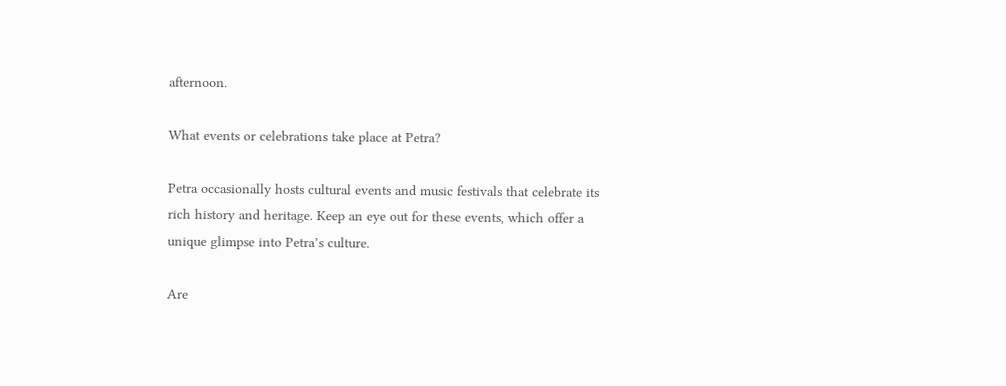afternoon.

What events or celebrations take place at Petra?

Petra occasionally hosts cultural events and music festivals that celebrate its rich history and heritage. Keep an eye out for these events, which offer a unique glimpse into Petra’s culture.

Are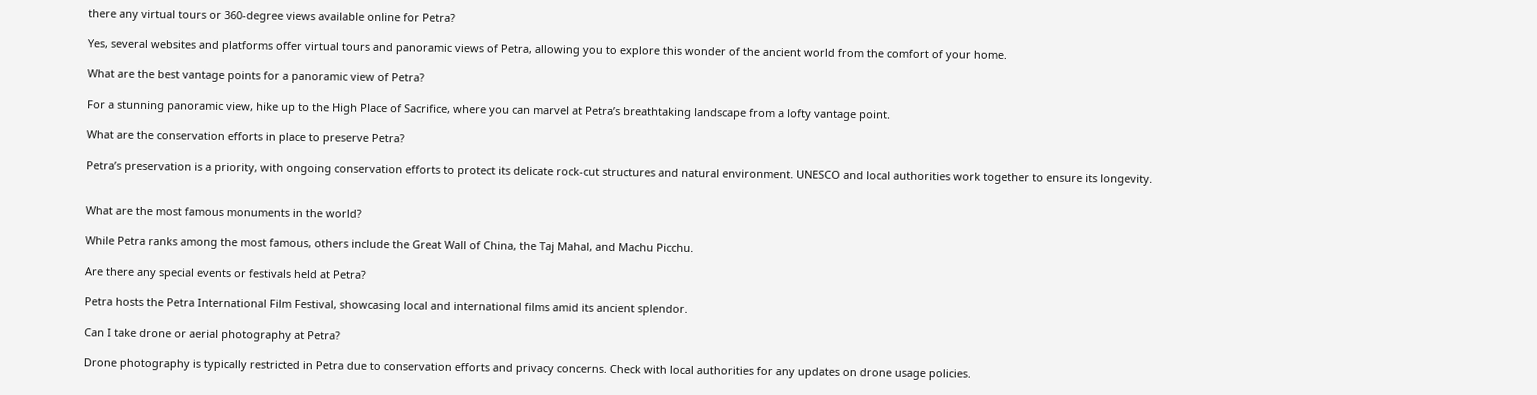there any virtual tours or 360-degree views available online for Petra?

Yes, several websites and platforms offer virtual tours and panoramic views of Petra, allowing you to explore this wonder of the ancient world from the comfort of your home.

What are the best vantage points for a panoramic view of Petra?

For a stunning panoramic view, hike up to the High Place of Sacrifice, where you can marvel at Petra’s breathtaking landscape from a lofty vantage point.

What are the conservation efforts in place to preserve Petra?

Petra’s preservation is a priority, with ongoing conservation efforts to protect its delicate rock-cut structures and natural environment. UNESCO and local authorities work together to ensure its longevity.


What are the most famous monuments in the world?

While Petra ranks among the most famous, others include the Great Wall of China, the Taj Mahal, and Machu Picchu.

Are there any special events or festivals held at Petra?

Petra hosts the Petra International Film Festival, showcasing local and international films amid its ancient splendor.

Can I take drone or aerial photography at Petra?

Drone photography is typically restricted in Petra due to conservation efforts and privacy concerns. Check with local authorities for any updates on drone usage policies.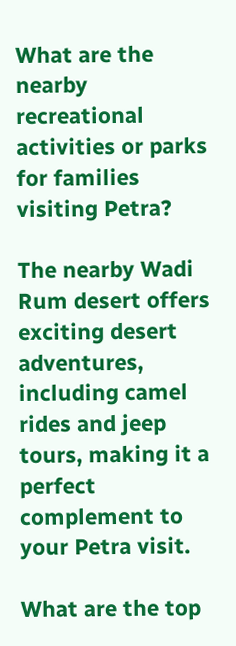What are the nearby recreational activities or parks for families visiting Petra?

The nearby Wadi Rum desert offers exciting desert adventures, including camel rides and jeep tours, making it a perfect complement to your Petra visit.

What are the top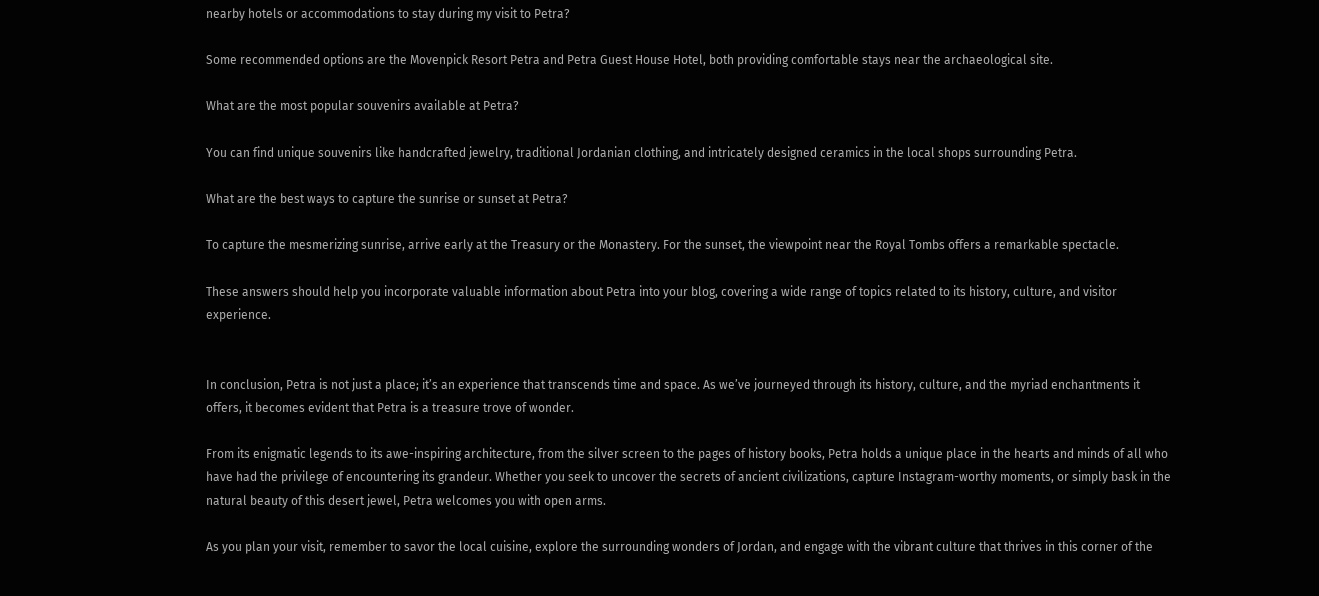nearby hotels or accommodations to stay during my visit to Petra?

Some recommended options are the Movenpick Resort Petra and Petra Guest House Hotel, both providing comfortable stays near the archaeological site.

What are the most popular souvenirs available at Petra?

You can find unique souvenirs like handcrafted jewelry, traditional Jordanian clothing, and intricately designed ceramics in the local shops surrounding Petra.

What are the best ways to capture the sunrise or sunset at Petra?

To capture the mesmerizing sunrise, arrive early at the Treasury or the Monastery. For the sunset, the viewpoint near the Royal Tombs offers a remarkable spectacle.

These answers should help you incorporate valuable information about Petra into your blog, covering a wide range of topics related to its history, culture, and visitor experience.


In conclusion, Petra is not just a place; it’s an experience that transcends time and space. As we’ve journeyed through its history, culture, and the myriad enchantments it offers, it becomes evident that Petra is a treasure trove of wonder.

From its enigmatic legends to its awe-inspiring architecture, from the silver screen to the pages of history books, Petra holds a unique place in the hearts and minds of all who have had the privilege of encountering its grandeur. Whether you seek to uncover the secrets of ancient civilizations, capture Instagram-worthy moments, or simply bask in the natural beauty of this desert jewel, Petra welcomes you with open arms.

As you plan your visit, remember to savor the local cuisine, explore the surrounding wonders of Jordan, and engage with the vibrant culture that thrives in this corner of the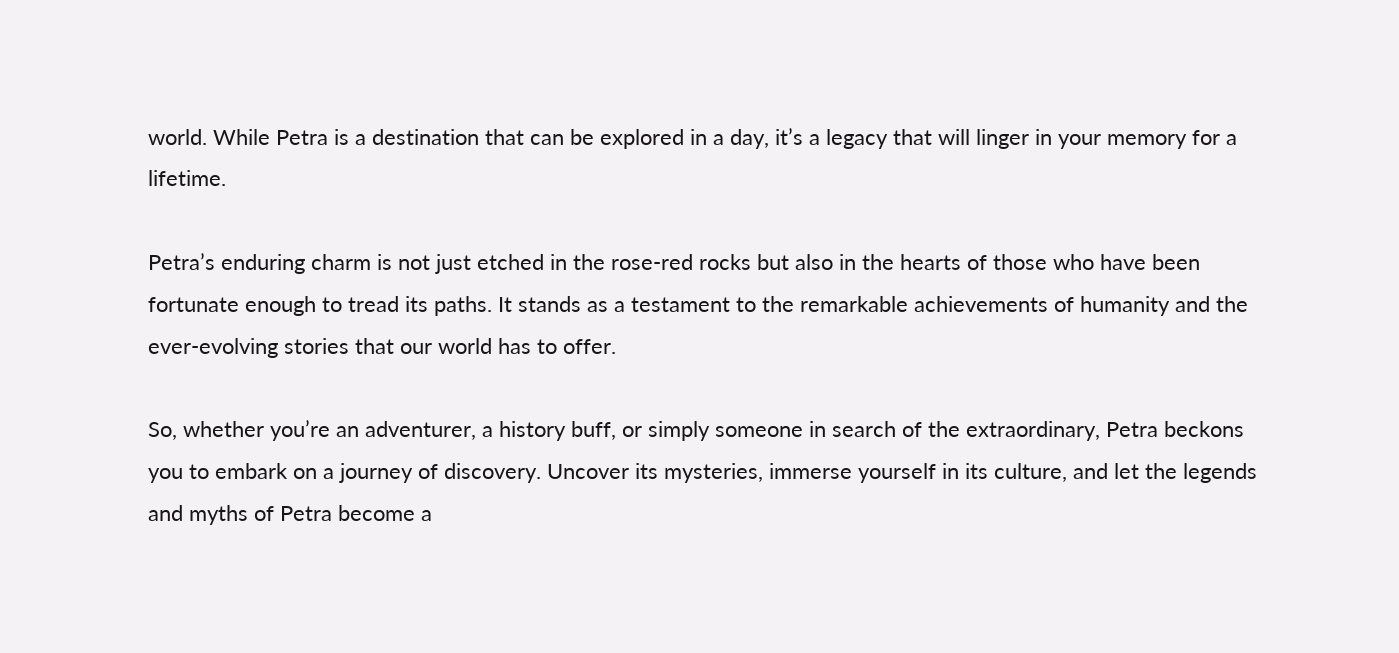world. While Petra is a destination that can be explored in a day, it’s a legacy that will linger in your memory for a lifetime.

Petra’s enduring charm is not just etched in the rose-red rocks but also in the hearts of those who have been fortunate enough to tread its paths. It stands as a testament to the remarkable achievements of humanity and the ever-evolving stories that our world has to offer.

So, whether you’re an adventurer, a history buff, or simply someone in search of the extraordinary, Petra beckons you to embark on a journey of discovery. Uncover its mysteries, immerse yourself in its culture, and let the legends and myths of Petra become a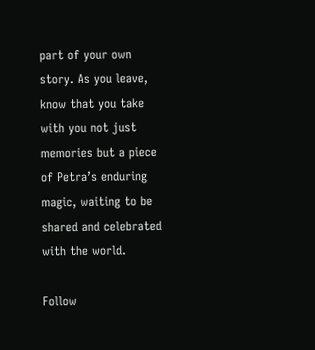part of your own story. As you leave, know that you take with you not just memories but a piece of Petra’s enduring magic, waiting to be shared and celebrated with the world.

Follow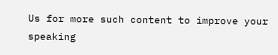Us for more such content to improve your speaking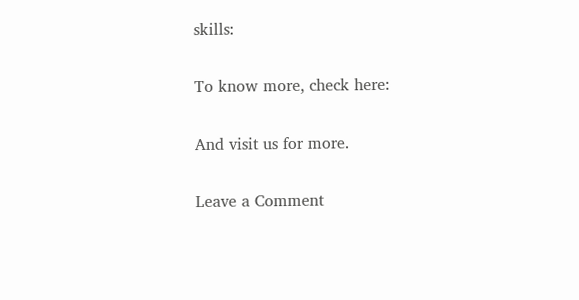skills:

To know more, check here:

And visit us for more.

Leave a Comment